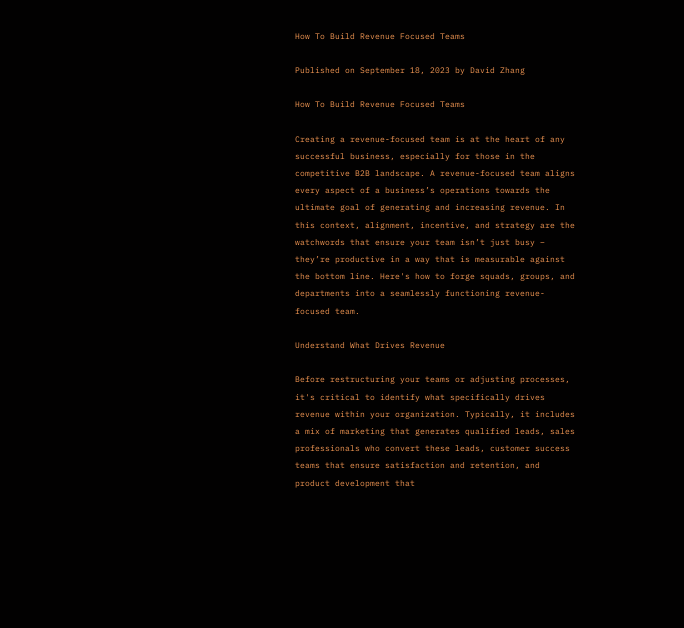How To Build Revenue Focused Teams

Published on September 18, 2023 by David Zhang

How To Build Revenue Focused Teams

Creating a revenue-focused team is at the heart of any successful business, especially for those in the competitive B2B landscape. A revenue-focused team aligns every aspect of a business’s operations towards the ultimate goal of generating and increasing revenue. In this context, alignment, incentive, and strategy are the watchwords that ensure your team isn’t just busy – they’re productive in a way that is measurable against the bottom line. Here's how to forge squads, groups, and departments into a seamlessly functioning revenue-focused team.

Understand What Drives Revenue

Before restructuring your teams or adjusting processes, it's critical to identify what specifically drives revenue within your organization. Typically, it includes a mix of marketing that generates qualified leads, sales professionals who convert these leads, customer success teams that ensure satisfaction and retention, and product development that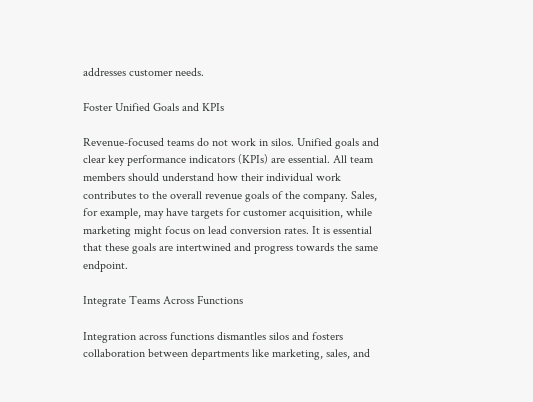addresses customer needs.

Foster Unified Goals and KPIs

Revenue-focused teams do not work in silos. Unified goals and clear key performance indicators (KPIs) are essential. All team members should understand how their individual work contributes to the overall revenue goals of the company. Sales, for example, may have targets for customer acquisition, while marketing might focus on lead conversion rates. It is essential that these goals are intertwined and progress towards the same endpoint.

Integrate Teams Across Functions

Integration across functions dismantles silos and fosters collaboration between departments like marketing, sales, and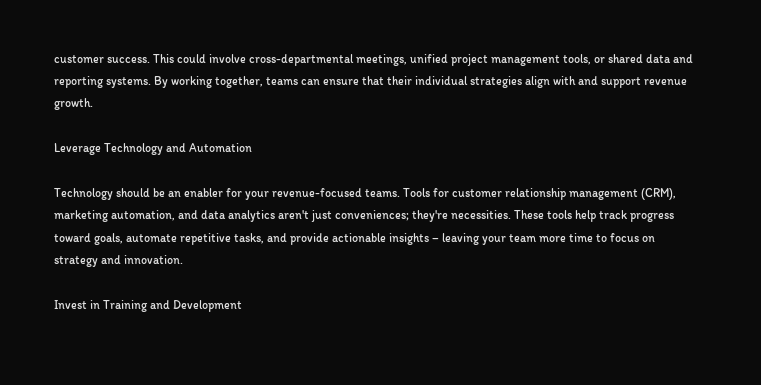customer success. This could involve cross-departmental meetings, unified project management tools, or shared data and reporting systems. By working together, teams can ensure that their individual strategies align with and support revenue growth.

Leverage Technology and Automation

Technology should be an enabler for your revenue-focused teams. Tools for customer relationship management (CRM), marketing automation, and data analytics aren't just conveniences; they're necessities. These tools help track progress toward goals, automate repetitive tasks, and provide actionable insights – leaving your team more time to focus on strategy and innovation.

Invest in Training and Development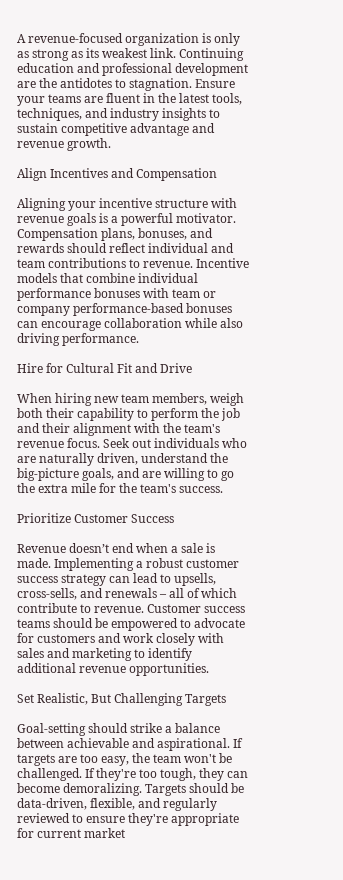A revenue-focused organization is only as strong as its weakest link. Continuing education and professional development are the antidotes to stagnation. Ensure your teams are fluent in the latest tools, techniques, and industry insights to sustain competitive advantage and revenue growth.

Align Incentives and Compensation

Aligning your incentive structure with revenue goals is a powerful motivator. Compensation plans, bonuses, and rewards should reflect individual and team contributions to revenue. Incentive models that combine individual performance bonuses with team or company performance-based bonuses can encourage collaboration while also driving performance.

Hire for Cultural Fit and Drive

When hiring new team members, weigh both their capability to perform the job and their alignment with the team's revenue focus. Seek out individuals who are naturally driven, understand the big-picture goals, and are willing to go the extra mile for the team's success.

Prioritize Customer Success

Revenue doesn’t end when a sale is made. Implementing a robust customer success strategy can lead to upsells, cross-sells, and renewals – all of which contribute to revenue. Customer success teams should be empowered to advocate for customers and work closely with sales and marketing to identify additional revenue opportunities.

Set Realistic, But Challenging Targets

Goal-setting should strike a balance between achievable and aspirational. If targets are too easy, the team won't be challenged. If they're too tough, they can become demoralizing. Targets should be data-driven, flexible, and regularly reviewed to ensure they're appropriate for current market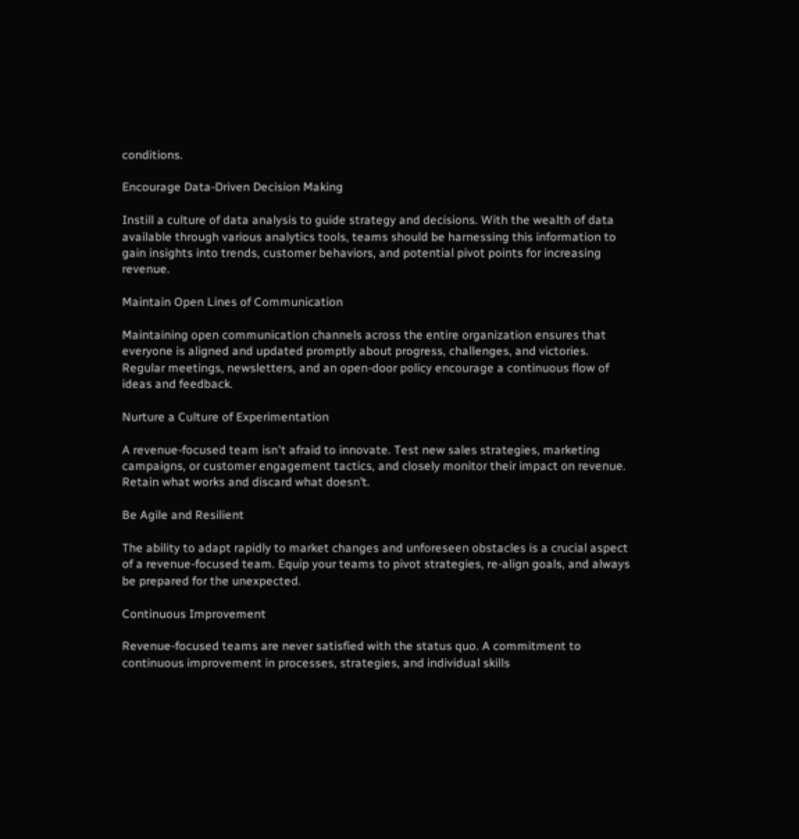conditions.

Encourage Data-Driven Decision Making

Instill a culture of data analysis to guide strategy and decisions. With the wealth of data available through various analytics tools, teams should be harnessing this information to gain insights into trends, customer behaviors, and potential pivot points for increasing revenue.

Maintain Open Lines of Communication

Maintaining open communication channels across the entire organization ensures that everyone is aligned and updated promptly about progress, challenges, and victories. Regular meetings, newsletters, and an open-door policy encourage a continuous flow of ideas and feedback.

Nurture a Culture of Experimentation

A revenue-focused team isn't afraid to innovate. Test new sales strategies, marketing campaigns, or customer engagement tactics, and closely monitor their impact on revenue. Retain what works and discard what doesn’t.

Be Agile and Resilient

The ability to adapt rapidly to market changes and unforeseen obstacles is a crucial aspect of a revenue-focused team. Equip your teams to pivot strategies, re-align goals, and always be prepared for the unexpected.

Continuous Improvement

Revenue-focused teams are never satisfied with the status quo. A commitment to continuous improvement in processes, strategies, and individual skills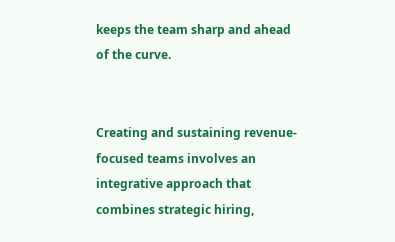keeps the team sharp and ahead of the curve.


Creating and sustaining revenue-focused teams involves an integrative approach that combines strategic hiring,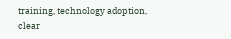training, technology adoption, clear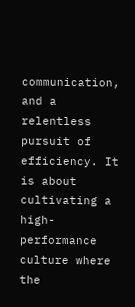communication, and a relentless pursuit of efficiency. It is about cultivating a high-performance culture where the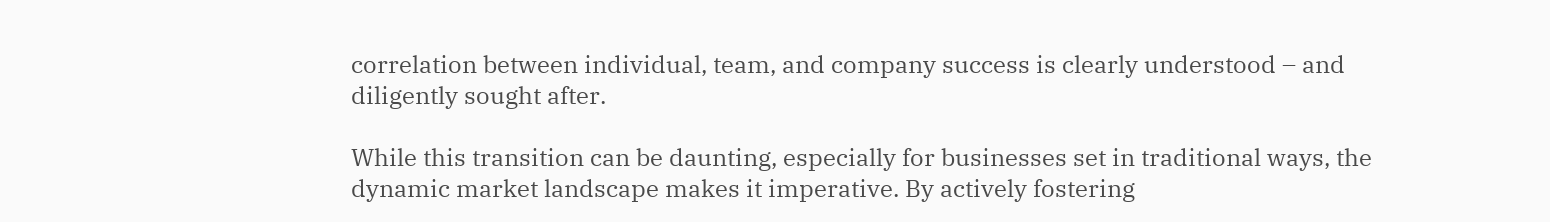correlation between individual, team, and company success is clearly understood – and diligently sought after.

While this transition can be daunting, especially for businesses set in traditional ways, the dynamic market landscape makes it imperative. By actively fostering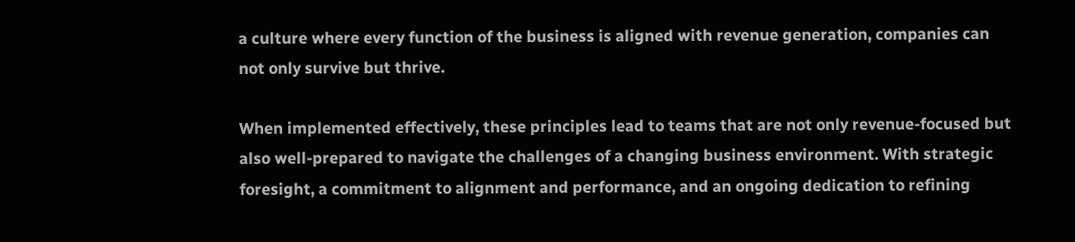a culture where every function of the business is aligned with revenue generation, companies can not only survive but thrive.

When implemented effectively, these principles lead to teams that are not only revenue-focused but also well-prepared to navigate the challenges of a changing business environment. With strategic foresight, a commitment to alignment and performance, and an ongoing dedication to refining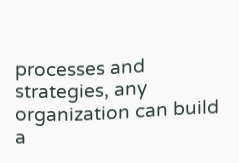processes and strategies, any organization can build a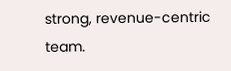strong, revenue-centric team.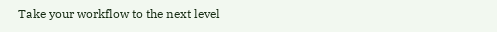Take your workflow to the next level